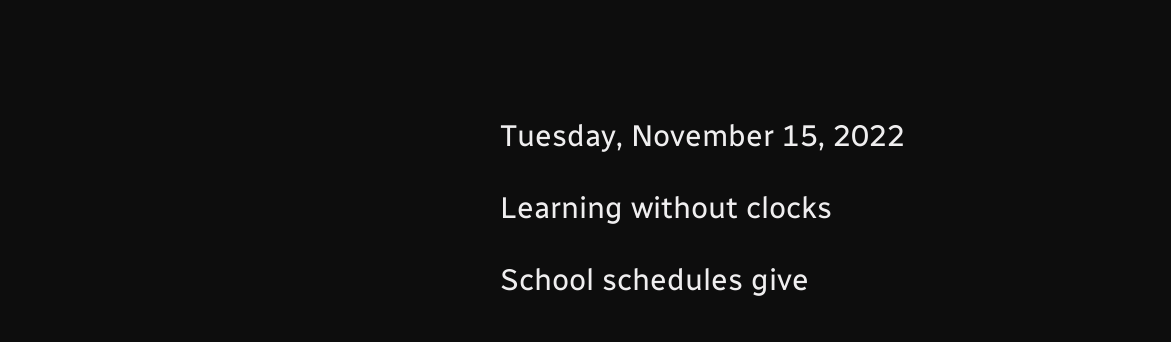Tuesday, November 15, 2022

Learning without clocks

School schedules give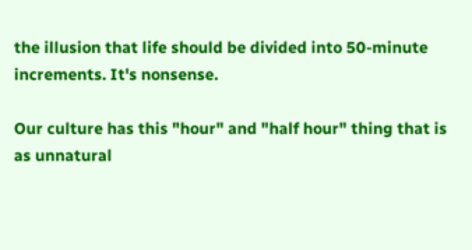the illusion that life should be divided into 50-minute increments. It's nonsense.

Our culture has this "hour" and "half hour" thing that is as unnatural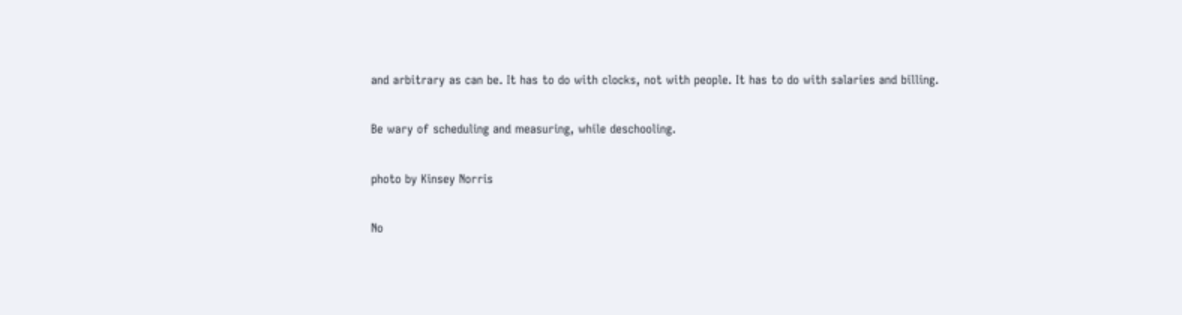and arbitrary as can be. It has to do with clocks, not with people. It has to do with salaries and billing.

Be wary of scheduling and measuring, while deschooling.

photo by Kinsey Norris

No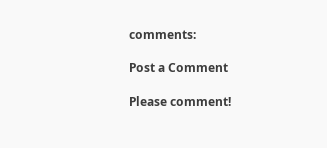comments:

Post a Comment

Please comment!